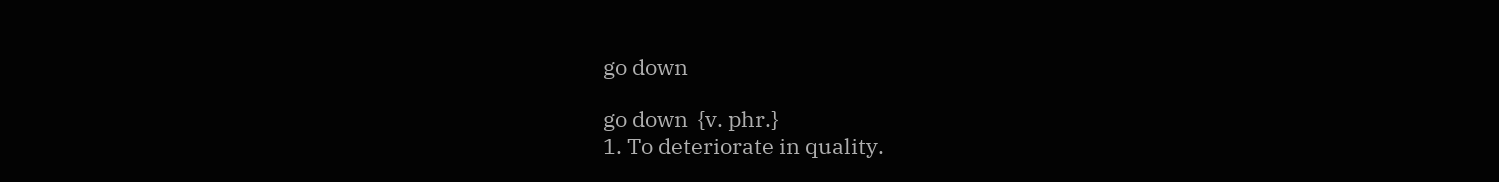go down

go down  {v. phr.}
1. To deteriorate in quality.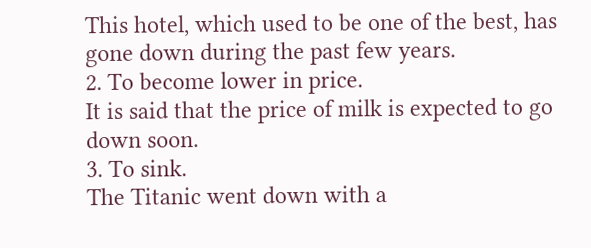This hotel, which used to be one of the best, has gone down during the past few years.
2. To become lower in price.
It is said that the price of milk is expected to go down soon.
3. To sink.
The Titanic went down with a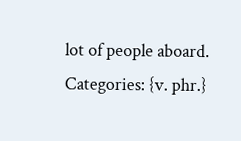lot of people aboard.
Categories: {v. phr.}